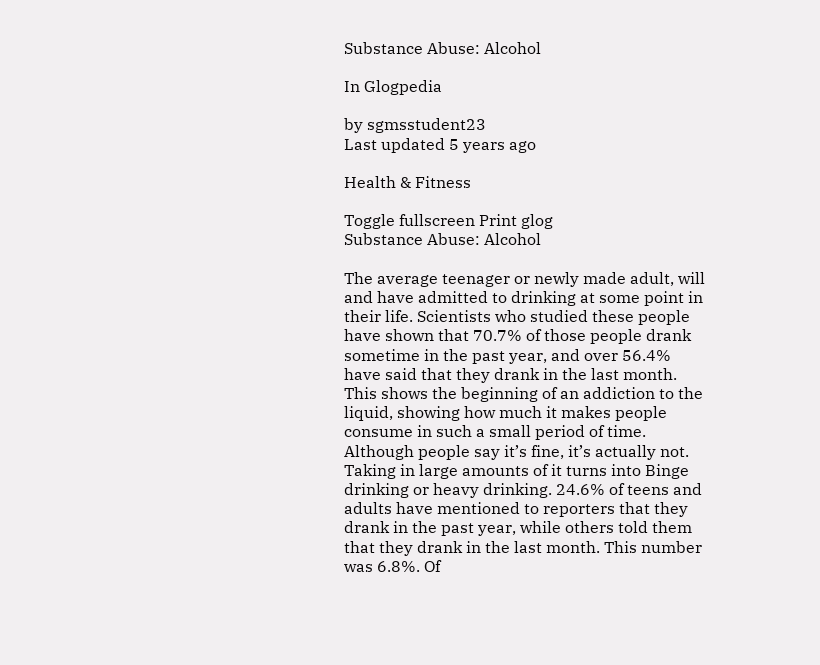Substance Abuse: Alcohol

In Glogpedia

by sgmsstudent23
Last updated 5 years ago

Health & Fitness

Toggle fullscreen Print glog
Substance Abuse: Alcohol

The average teenager or newly made adult, will and have admitted to drinking at some point in their life. Scientists who studied these people have shown that 70.7% of those people drank sometime in the past year, and over 56.4% have said that they drank in the last month. This shows the beginning of an addiction to the liquid, showing how much it makes people consume in such a small period of time. Although people say it’s fine, it’s actually not. Taking in large amounts of it turns into Binge drinking or heavy drinking. 24.6% of teens and adults have mentioned to reporters that they drank in the past year, while others told them that they drank in the last month. This number was 6.8%. Of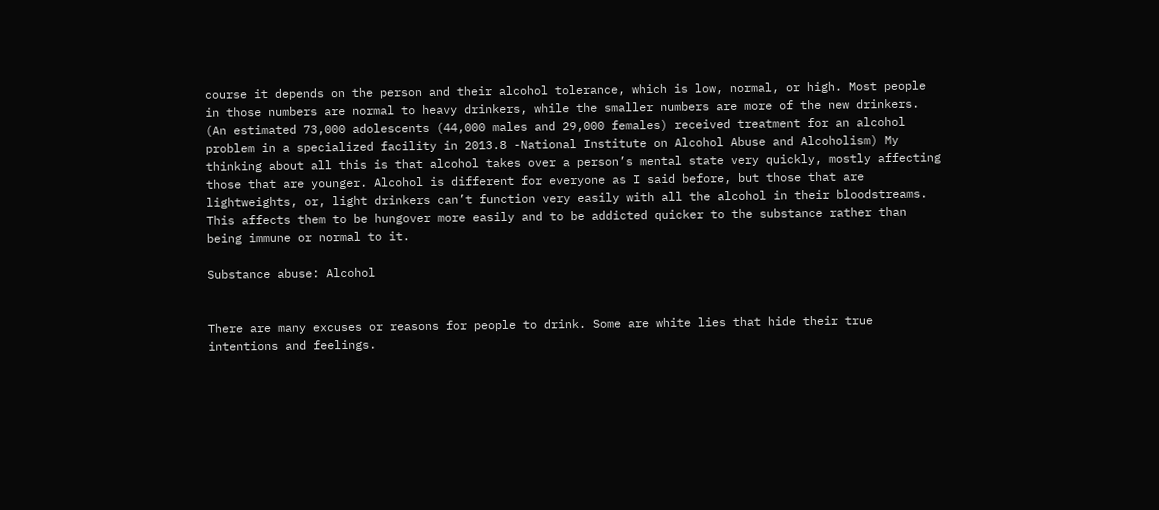course it depends on the person and their alcohol tolerance, which is low, normal, or high. Most people in those numbers are normal to heavy drinkers, while the smaller numbers are more of the new drinkers. (An estimated 73,000 adolescents (44,000 males and 29,000 females) received treatment for an alcohol problem in a specialized facility in 2013.8 -National Institute on Alcohol Abuse and Alcoholism) My thinking about all this is that alcohol takes over a person’s mental state very quickly, mostly affecting those that are younger. Alcohol is different for everyone as I said before, but those that are lightweights, or, light drinkers can’t function very easily with all the alcohol in their bloodstreams. This affects them to be hungover more easily and to be addicted quicker to the substance rather than being immune or normal to it.

Substance abuse: Alcohol


There are many excuses or reasons for people to drink. Some are white lies that hide their true intentions and feelings.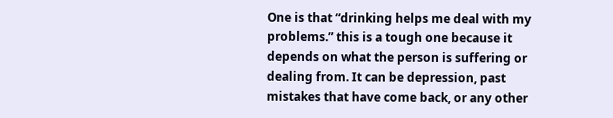One is that “drinking helps me deal with my problems.” this is a tough one because it depends on what the person is suffering or dealing from. It can be depression, past mistakes that have come back, or any other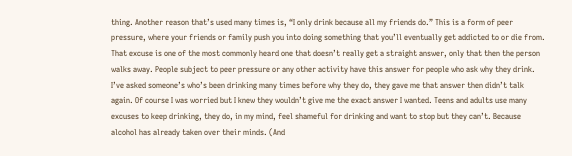thing. Another reason that’s used many times is, “I only drink because all my friends do.” This is a form of peer pressure, where your friends or family push you into doing something that you’ll eventually get addicted to or die from. That excuse is one of the most commonly heard one that doesn’t really get a straight answer, only that then the person walks away. People subject to peer pressure or any other activity have this answer for people who ask why they drink. I’ve asked someone’s who’s been drinking many times before why they do, they gave me that answer then didn’t talk again. Of course I was worried but I knew they wouldn’t give me the exact answer I wanted. Teens and adults use many excuses to keep drinking, they do, in my mind, feel shameful for drinking and want to stop but they can’t. Because alcohol has already taken over their minds. (And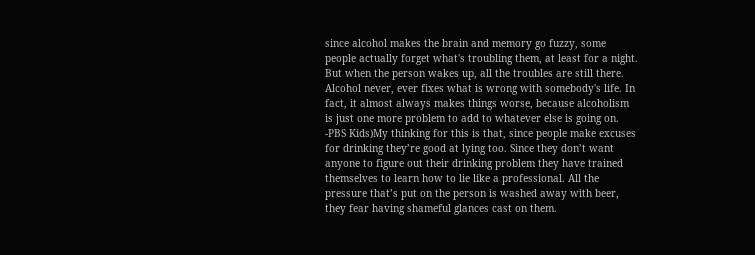since alcohol makes the brain and memory go fuzzy, some people actually forget what's troubling them, at least for a night. But when the person wakes up, all the troubles are still there. Alcohol never, ever fixes what is wrong with somebody's life. In fact, it almost always makes things worse, because alcoholism is just one more problem to add to whatever else is going on. -PBS Kids)My thinking for this is that, since people make excuses for drinking they’re good at lying too. Since they don’t want anyone to figure out their drinking problem they have trained themselves to learn how to lie like a professional. All the pressure that’s put on the person is washed away with beer, they fear having shameful glances cast on them.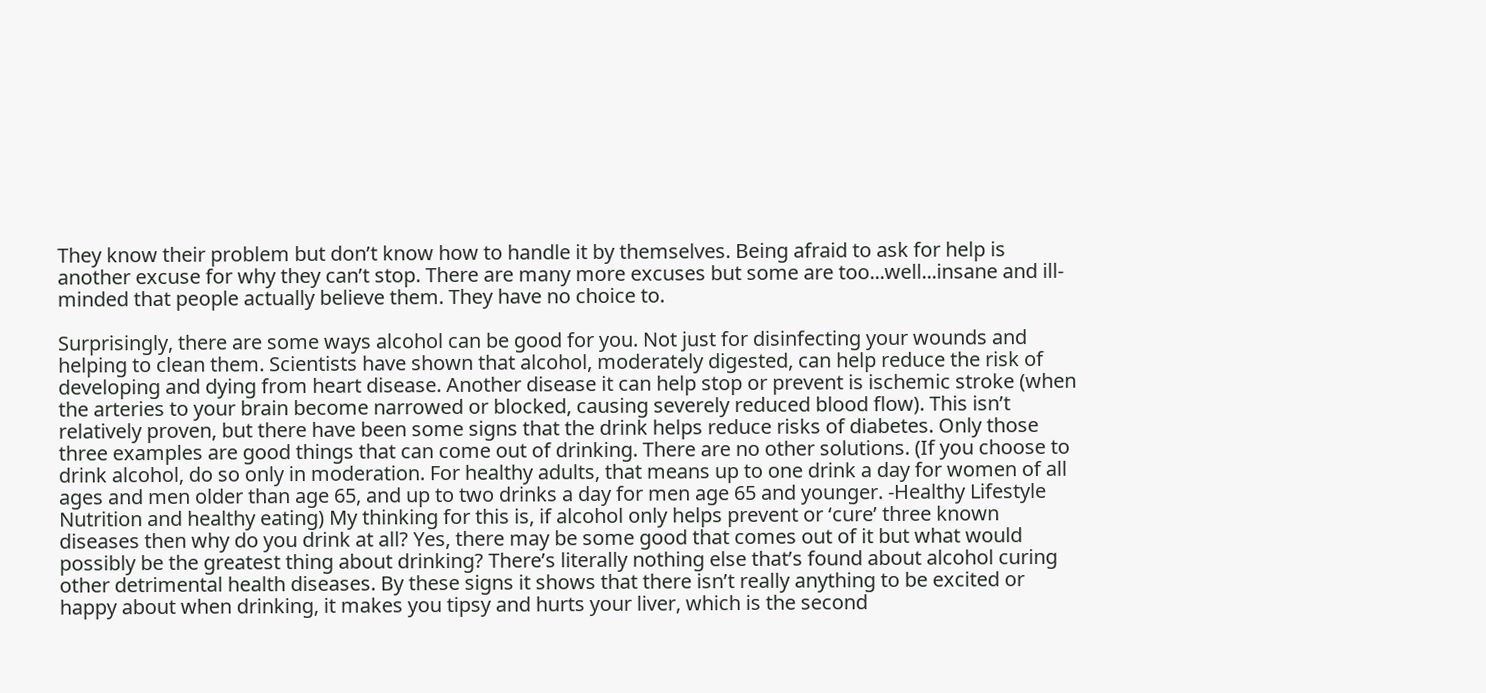They know their problem but don’t know how to handle it by themselves. Being afraid to ask for help is another excuse for why they can’t stop. There are many more excuses but some are too...well...insane and ill-minded that people actually believe them. They have no choice to.

Surprisingly, there are some ways alcohol can be good for you. Not just for disinfecting your wounds and helping to clean them. Scientists have shown that alcohol, moderately digested, can help reduce the risk of developing and dying from heart disease. Another disease it can help stop or prevent is ischemic stroke (when the arteries to your brain become narrowed or blocked, causing severely reduced blood flow). This isn’t relatively proven, but there have been some signs that the drink helps reduce risks of diabetes. Only those three examples are good things that can come out of drinking. There are no other solutions. (If you choose to drink alcohol, do so only in moderation. For healthy adults, that means up to one drink a day for women of all ages and men older than age 65, and up to two drinks a day for men age 65 and younger. -Healthy Lifestyle Nutrition and healthy eating) My thinking for this is, if alcohol only helps prevent or ‘cure’ three known diseases then why do you drink at all? Yes, there may be some good that comes out of it but what would possibly be the greatest thing about drinking? There’s literally nothing else that’s found about alcohol curing other detrimental health diseases. By these signs it shows that there isn’t really anything to be excited or happy about when drinking, it makes you tipsy and hurts your liver, which is the second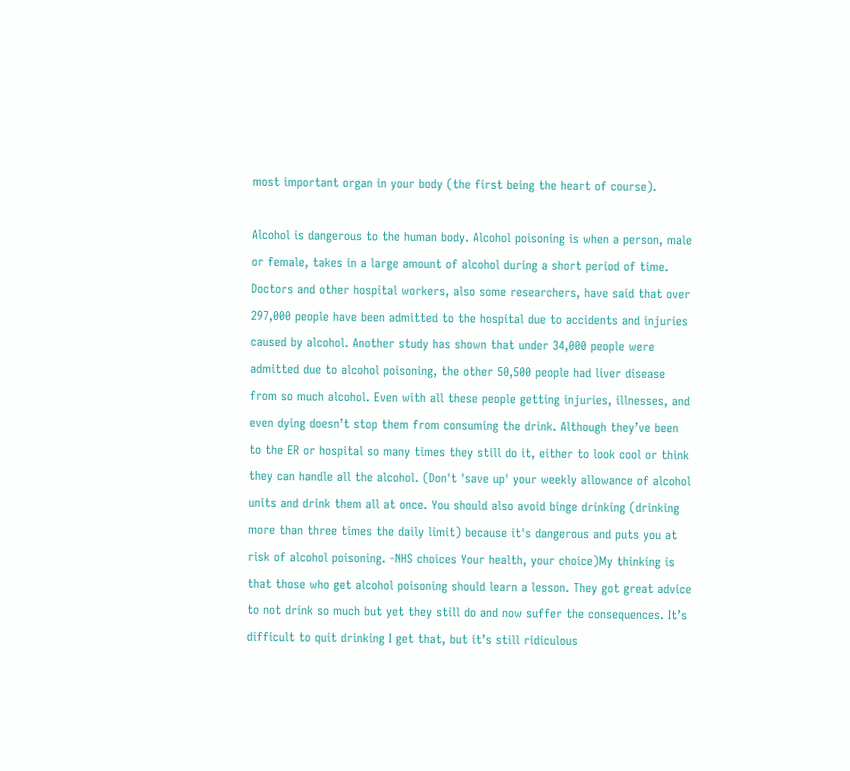most important organ in your body (the first being the heart of course).

Alcohol is dangerous to the human body. Alcohol poisoning is when a person, male or female, takes in a large amount of alcohol during a short period of time. Doctors and other hospital workers, also some researchers, have said that over 297,000 people have been admitted to the hospital due to accidents and injuries caused by alcohol. Another study has shown that under 34,000 people were admitted due to alcohol poisoning, the other 50,500 people had liver disease from so much alcohol. Even with all these people getting injuries, illnesses, and even dying doesn’t stop them from consuming the drink. Although they’ve been to the ER or hospital so many times they still do it, either to look cool or think they can handle all the alcohol. (Don't 'save up' your weekly allowance of alcohol units and drink them all at once. You should also avoid binge drinking (drinking more than three times the daily limit) because it's dangerous and puts you at risk of alcohol poisoning. -NHS choices Your health, your choice)My thinking is that those who get alcohol poisoning should learn a lesson. They got great advice to not drink so much but yet they still do and now suffer the consequences. It’s difficult to quit drinking I get that, but it’s still ridiculous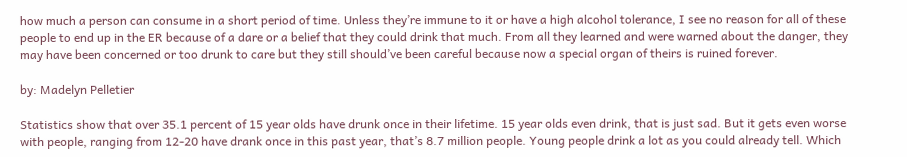how much a person can consume in a short period of time. Unless they’re immune to it or have a high alcohol tolerance, I see no reason for all of these people to end up in the ER because of a dare or a belief that they could drink that much. From all they learned and were warned about the danger, they may have been concerned or too drunk to care but they still should’ve been careful because now a special organ of theirs is ruined forever.

by: Madelyn Pelletier

Statistics show that over 35.1 percent of 15 year olds have drunk once in their lifetime. 15 year olds even drink, that is just sad. But it gets even worse with people, ranging from 12-20 have drank once in this past year, that’s 8.7 million people. Young people drink a lot as you could already tell. Which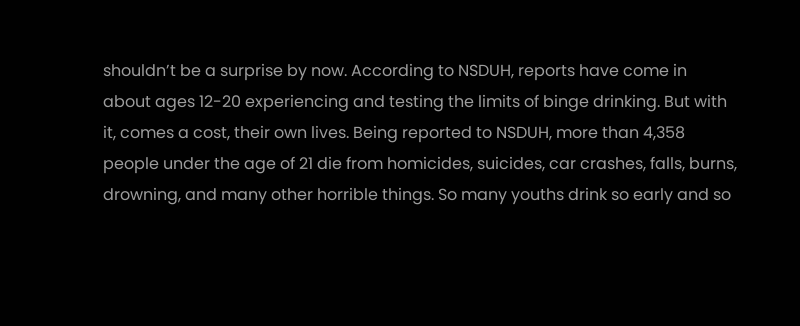shouldn’t be a surprise by now. According to NSDUH, reports have come in about ages 12-20 experiencing and testing the limits of binge drinking. But with it, comes a cost, their own lives. Being reported to NSDUH, more than 4,358 people under the age of 21 die from homicides, suicides, car crashes, falls, burns, drowning, and many other horrible things. So many youths drink so early and so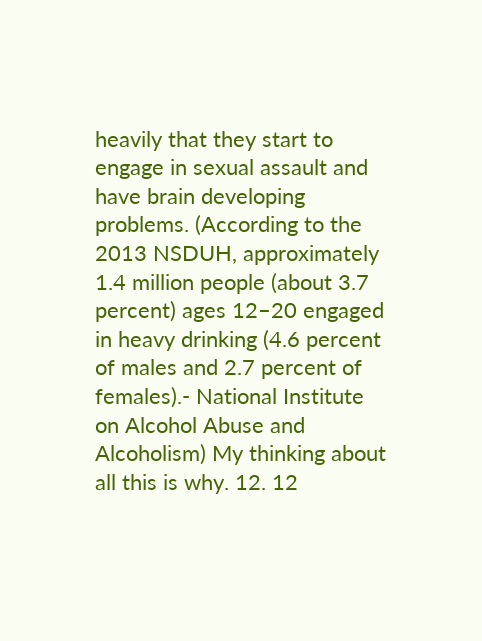heavily that they start to engage in sexual assault and have brain developing problems. (According to the 2013 NSDUH, approximately 1.4 million people (about 3.7 percent) ages 12–20 engaged in heavy drinking (4.6 percent of males and 2.7 percent of females).- National Institute on Alcohol Abuse and Alcoholism) My thinking about all this is why. 12. 12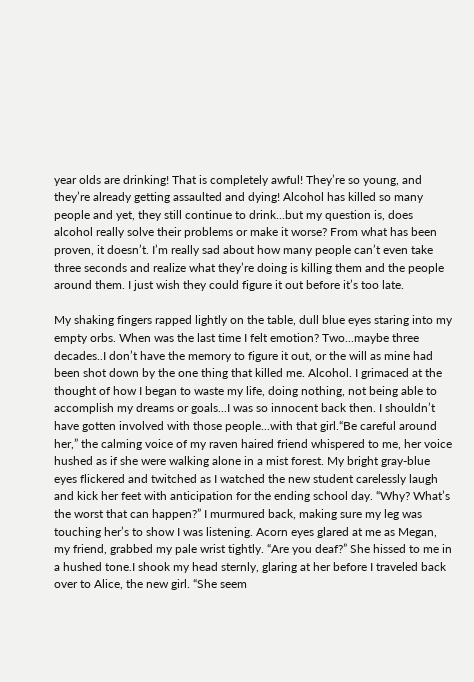year olds are drinking! That is completely awful! They’re so young, and they’re already getting assaulted and dying! Alcohol has killed so many people and yet, they still continue to drink...but my question is, does alcohol really solve their problems or make it worse? From what has been proven, it doesn’t. I’m really sad about how many people can’t even take three seconds and realize what they’re doing is killing them and the people around them. I just wish they could figure it out before it’s too late.

My shaking fingers rapped lightly on the table, dull blue eyes staring into my empty orbs. When was the last time I felt emotion? Two...maybe three decades..I don’t have the memory to figure it out, or the will as mine had been shot down by the one thing that killed me. Alcohol. I grimaced at the thought of how I began to waste my life, doing nothing, not being able to accomplish my dreams or goals...I was so innocent back then. I shouldn’t have gotten involved with those people...with that girl.“Be careful around her,” the calming voice of my raven haired friend whispered to me, her voice hushed as if she were walking alone in a mist forest. My bright gray-blue eyes flickered and twitched as I watched the new student carelessly laugh and kick her feet with anticipation for the ending school day. “Why? What’s the worst that can happen?” I murmured back, making sure my leg was touching her’s to show I was listening. Acorn eyes glared at me as Megan, my friend, grabbed my pale wrist tightly. “Are you deaf?” She hissed to me in a hushed tone.I shook my head sternly, glaring at her before I traveled back over to Alice, the new girl. “She seem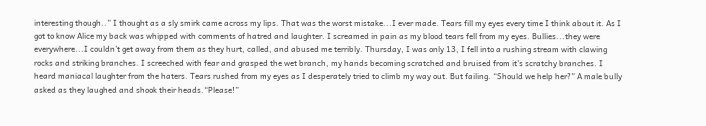interesting though..” I thought as a sly smirk came across my lips. That was the worst mistake...I ever made. Tears fill my eyes every time I think about it. As I got to know Alice my back was whipped with comments of hatred and laughter. I screamed in pain as my blood tears fell from my eyes. Bullies...they were everywhere...I couldn’t get away from them as they hurt, called, and abused me terribly. Thursday, I was only 13, I fell into a rushing stream with clawing rocks and striking branches. I screeched with fear and grasped the wet branch, my hands becoming scratched and bruised from it’s scratchy branches. I heard maniacal laughter from the haters. Tears rushed from my eyes as I desperately tried to climb my way out. But failing. “Should we help her?” A male bully asked as they laughed and shook their heads.“Please!”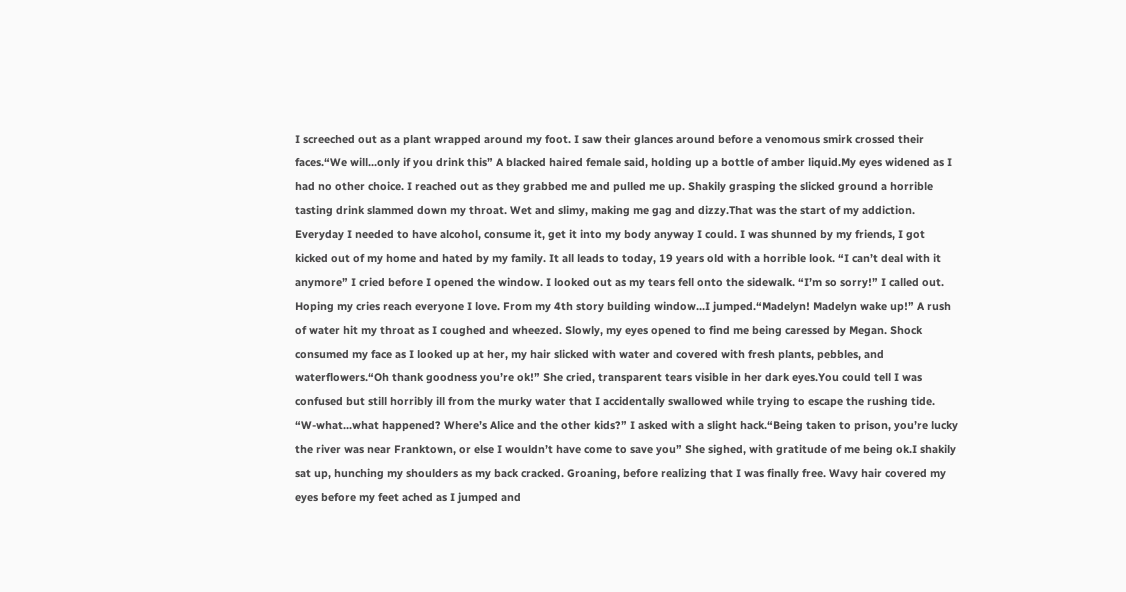I screeched out as a plant wrapped around my foot. I saw their glances around before a venomous smirk crossed their faces.“We will...only if you drink this” A blacked haired female said, holding up a bottle of amber liquid.My eyes widened as I had no other choice. I reached out as they grabbed me and pulled me up. Shakily grasping the slicked ground a horrible tasting drink slammed down my throat. Wet and slimy, making me gag and dizzy.That was the start of my addiction. Everyday I needed to have alcohol, consume it, get it into my body anyway I could. I was shunned by my friends, I got kicked out of my home and hated by my family. It all leads to today, 19 years old with a horrible look. “I can’t deal with it anymore” I cried before I opened the window. I looked out as my tears fell onto the sidewalk. “I’m so sorry!” I called out. Hoping my cries reach everyone I love. From my 4th story building window...I jumped.“Madelyn! Madelyn wake up!” A rush of water hit my throat as I coughed and wheezed. Slowly, my eyes opened to find me being caressed by Megan. Shock consumed my face as I looked up at her, my hair slicked with water and covered with fresh plants, pebbles, and waterflowers.“Oh thank goodness you’re ok!” She cried, transparent tears visible in her dark eyes.You could tell I was confused but still horribly ill from the murky water that I accidentally swallowed while trying to escape the rushing tide. “W-what...what happened? Where’s Alice and the other kids?” I asked with a slight hack.“Being taken to prison, you’re lucky the river was near Franktown, or else I wouldn’t have come to save you” She sighed, with gratitude of me being ok.I shakily sat up, hunching my shoulders as my back cracked. Groaning, before realizing that I was finally free. Wavy hair covered my eyes before my feet ached as I jumped and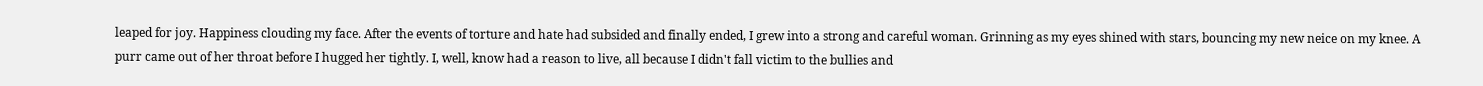leaped for joy. Happiness clouding my face. After the events of torture and hate had subsided and finally ended, I grew into a strong and careful woman. Grinning as my eyes shined with stars, bouncing my new neice on my knee. A purr came out of her throat before I hugged her tightly. I, well, know had a reason to live, all because I didn't fall victim to the bullies and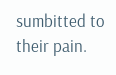sumbitted to their pain.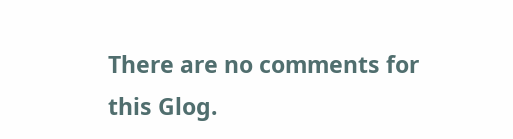There are no comments for this Glog.